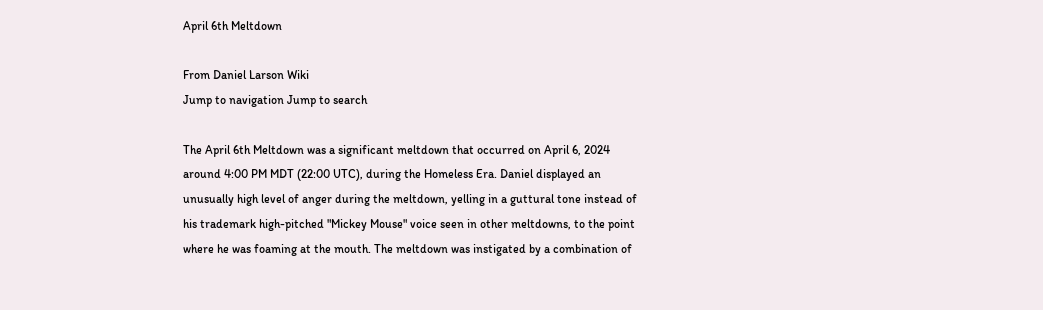April 6th Meltdown

From Daniel Larson Wiki
Jump to navigation Jump to search

The April 6th Meltdown was a significant meltdown that occurred on April 6, 2024 around 4:00 PM MDT (22:00 UTC), during the Homeless Era. Daniel displayed an unusually high level of anger during the meltdown, yelling in a guttural tone instead of his trademark high-pitched "Mickey Mouse" voice seen in other meltdowns, to the point where he was foaming at the mouth. The meltdown was instigated by a combination of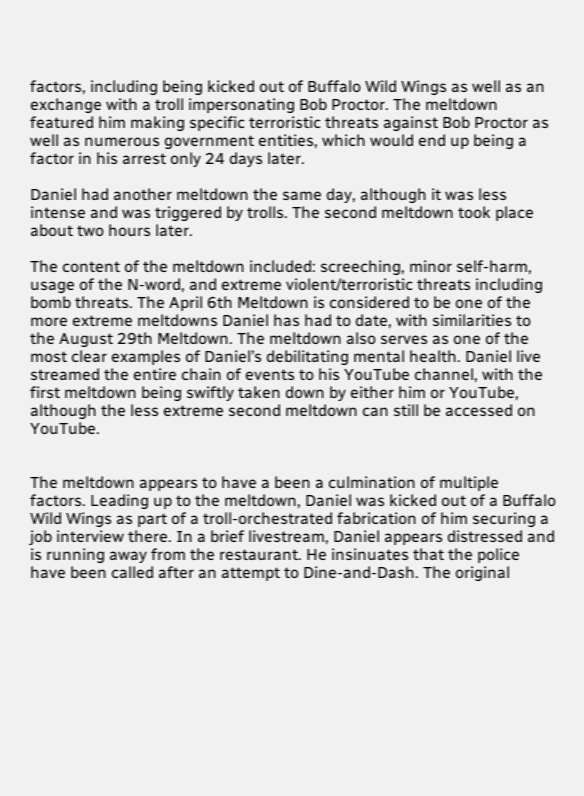factors, including being kicked out of Buffalo Wild Wings as well as an exchange with a troll impersonating Bob Proctor. The meltdown featured him making specific terroristic threats against Bob Proctor as well as numerous government entities, which would end up being a factor in his arrest only 24 days later.

Daniel had another meltdown the same day, although it was less intense and was triggered by trolls. The second meltdown took place about two hours later.

The content of the meltdown included: screeching, minor self-harm, usage of the N-word, and extreme violent/terroristic threats including bomb threats. The April 6th Meltdown is considered to be one of the more extreme meltdowns Daniel has had to date, with similarities to the August 29th Meltdown. The meltdown also serves as one of the most clear examples of Daniel’s debilitating mental health. Daniel live streamed the entire chain of events to his YouTube channel, with the first meltdown being swiftly taken down by either him or YouTube, although the less extreme second meltdown can still be accessed on YouTube.


The meltdown appears to have a been a culmination of multiple factors. Leading up to the meltdown, Daniel was kicked out of a Buffalo Wild Wings as part of a troll-orchestrated fabrication of him securing a job interview there. In a brief livestream, Daniel appears distressed and is running away from the restaurant. He insinuates that the police have been called after an attempt to Dine-and-Dash. The original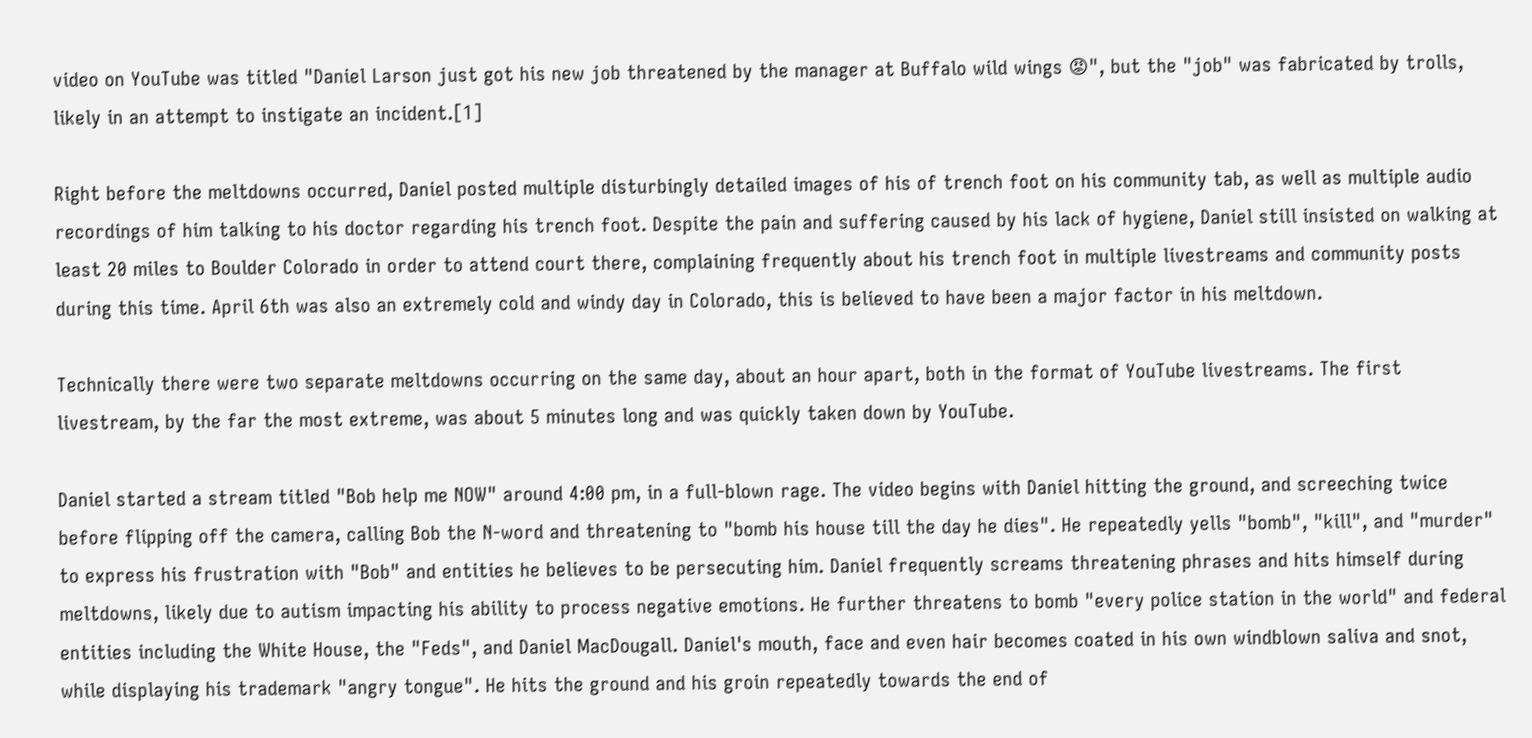video on YouTube was titled "Daniel Larson just got his new job threatened by the manager at Buffalo wild wings 😡", but the "job" was fabricated by trolls, likely in an attempt to instigate an incident.[1]

Right before the meltdowns occurred, Daniel posted multiple disturbingly detailed images of his of trench foot on his community tab, as well as multiple audio recordings of him talking to his doctor regarding his trench foot. Despite the pain and suffering caused by his lack of hygiene, Daniel still insisted on walking at least 20 miles to Boulder Colorado in order to attend court there, complaining frequently about his trench foot in multiple livestreams and community posts during this time. April 6th was also an extremely cold and windy day in Colorado, this is believed to have been a major factor in his meltdown.

Technically there were two separate meltdowns occurring on the same day, about an hour apart, both in the format of YouTube livestreams. The first livestream, by the far the most extreme, was about 5 minutes long and was quickly taken down by YouTube.

Daniel started a stream titled "Bob help me NOW" around 4:00 pm, in a full-blown rage. The video begins with Daniel hitting the ground, and screeching twice before flipping off the camera, calling Bob the N-word and threatening to "bomb his house till the day he dies". He repeatedly yells "bomb", "kill", and "murder" to express his frustration with "Bob" and entities he believes to be persecuting him. Daniel frequently screams threatening phrases and hits himself during meltdowns, likely due to autism impacting his ability to process negative emotions. He further threatens to bomb "every police station in the world" and federal entities including the White House, the "Feds", and Daniel MacDougall. Daniel's mouth, face and even hair becomes coated in his own windblown saliva and snot, while displaying his trademark "angry tongue". He hits the ground and his groin repeatedly towards the end of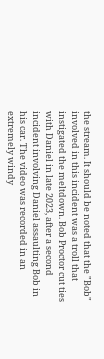the stream. It should be noted that the "Bob" involved in this incident was a troll that instigated the meltdown. Bob Proctor cut ties with Daniel in late 2023, after a second incident involving Daniel assaulting Bob in his car. The video was recorded in an extremely windy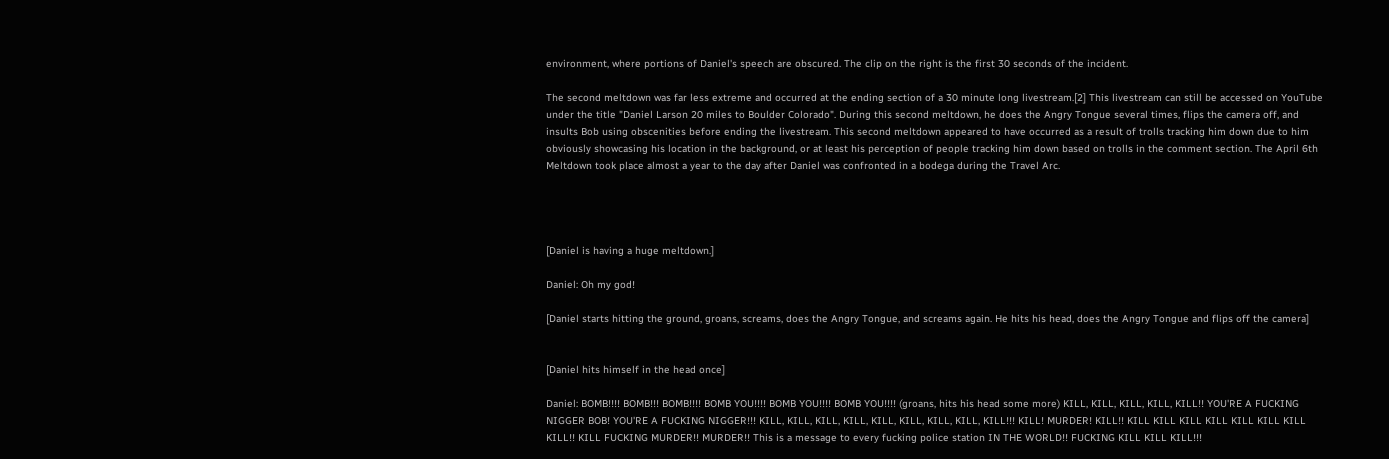environment, where portions of Daniel's speech are obscured. The clip on the right is the first 30 seconds of the incident.

The second meltdown was far less extreme and occurred at the ending section of a 30 minute long livestream.[2] This livestream can still be accessed on YouTube under the title "Daniel Larson 20 miles to Boulder Colorado". During this second meltdown, he does the Angry Tongue several times, flips the camera off, and insults Bob using obscenities before ending the livestream. This second meltdown appeared to have occurred as a result of trolls tracking him down due to him obviously showcasing his location in the background, or at least his perception of people tracking him down based on trolls in the comment section. The April 6th Meltdown took place almost a year to the day after Daniel was confronted in a bodega during the Travel Arc.




[Daniel is having a huge meltdown.]

Daniel: Oh my god!

[Daniel starts hitting the ground, groans, screams, does the Angry Tongue, and screams again. He hits his head, does the Angry Tongue and flips off the camera]


[Daniel hits himself in the head once]

Daniel: BOMB!!!! BOMB!!! BOMB!!!! BOMB YOU!!!! BOMB YOU!!!! BOMB YOU!!!! (groans, hits his head some more) KILL, KILL, KILL, KILL, KILL!! YOU'RE A FUCKING NIGGER BOB! YOU'RE A FUCKING NIGGER!!! KILL, KILL, KILL, KILL, KILL, KILL, KILL, KILL, KILL!!! KILL! MURDER! KILL!! KILL KILL KILL KILL KILL KILL KILL KILL!! KILL FUCKING MURDER!! MURDER!! This is a message to every fucking police station IN THE WORLD!! FUCKING KILL KILL KILL!!!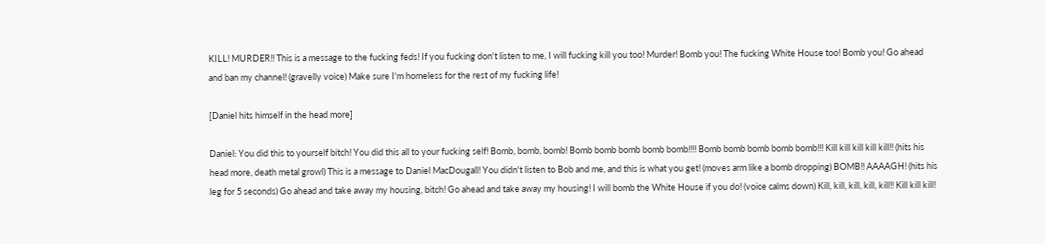KILL! MURDER!! This is a message to the fucking feds! If you fucking don't listen to me, I will fucking kill you too! Murder! Bomb you! The fucking White House too! Bomb you! Go ahead and ban my channel! (gravelly voice) Make sure I'm homeless for the rest of my fucking life!

[Daniel hits himself in the head more]

Daniel: You did this to yourself bitch! You did this all to your fucking self! Bomb, bomb, bomb! Bomb bomb bomb bomb bomb!!!! Bomb bomb bomb bomb bomb!!! Kill kill kill kill kill!! (hits his head more, death metal growl) This is a message to Daniel MacDougall! You didn't listen to Bob and me, and this is what you get! (moves arm like a bomb dropping) BOMB!! AAAAGH! (hits his leg for 5 seconds) Go ahead and take away my housing, bitch! Go ahead and take away my housing! I will bomb the White House if you do! (voice calms down) Kill, kill, kill, kill, kill!! Kill kill kill!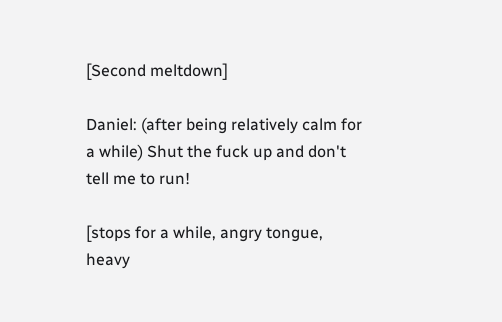[Second meltdown]

Daniel: (after being relatively calm for a while) Shut the fuck up and don't tell me to run!

[stops for a while, angry tongue, heavy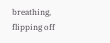breathing, flipping off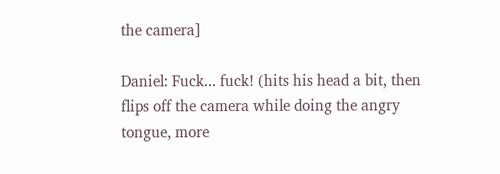the camera]

Daniel: Fuck... fuck! (hits his head a bit, then flips off the camera while doing the angry tongue, more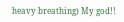heavy breathing) My god!!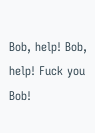Bob, help! Bob, help! Fuck you Bob!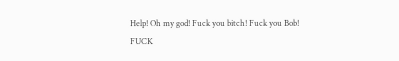Help! Oh my god! Fuck you bitch! Fuck you Bob! FUCK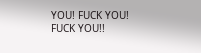YOU! FUCK YOU! FUCK YOU!!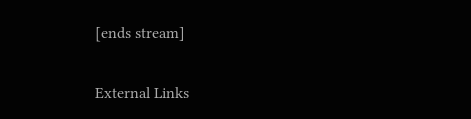[ends stream]

External Links